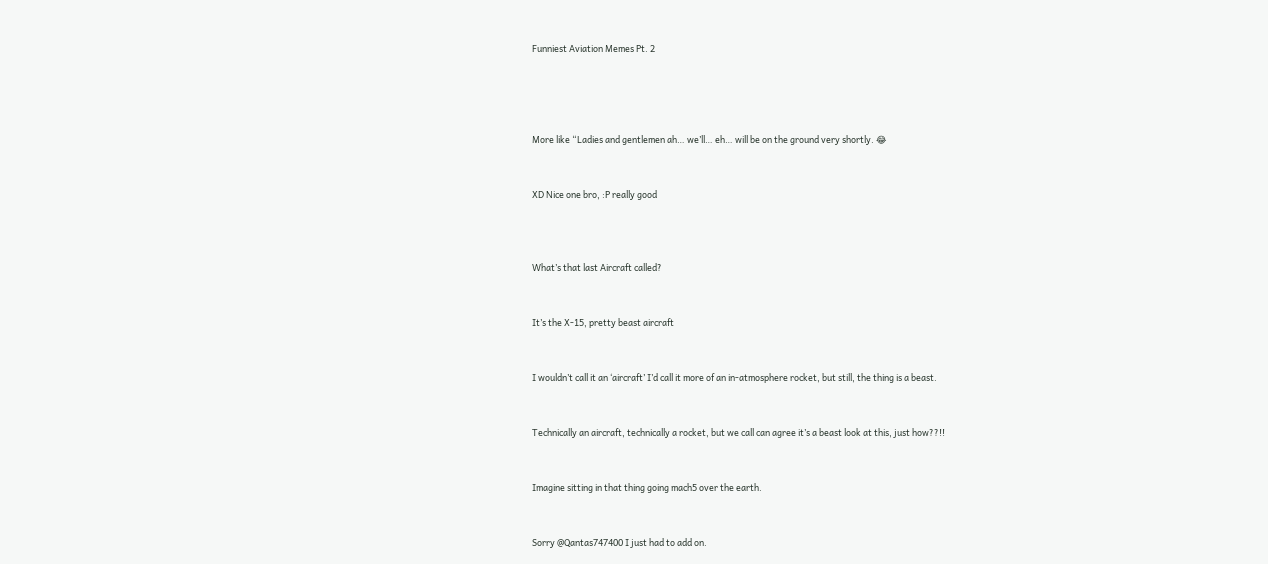Funniest Aviation Memes Pt. 2




More like “Ladies and gentlemen ah… we’ll… eh… will be on the ground very shortly. 😂


XD Nice one bro, :P really good



What’s that last Aircraft called?


It’s the X-15, pretty beast aircraft


I wouldn’t call it an ‘aircraft’ I’d call it more of an in-atmosphere rocket, but still, the thing is a beast.


Technically an aircraft, technically a rocket, but we call can agree it’s a beast look at this, just how??!!


Imagine sitting in that thing going mach5 over the earth.


Sorry @Qantas747400 I just had to add on.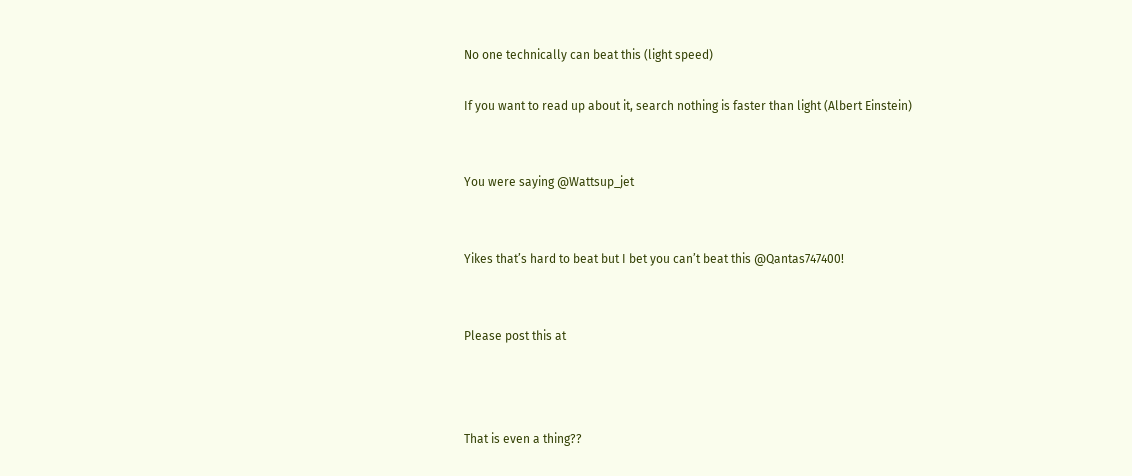No one technically can beat this (light speed)

If you want to read up about it, search nothing is faster than light (Albert Einstein)


You were saying @Wattsup_jet


Yikes that’s hard to beat but I bet you can’t beat this @Qantas747400!


Please post this at



That is even a thing??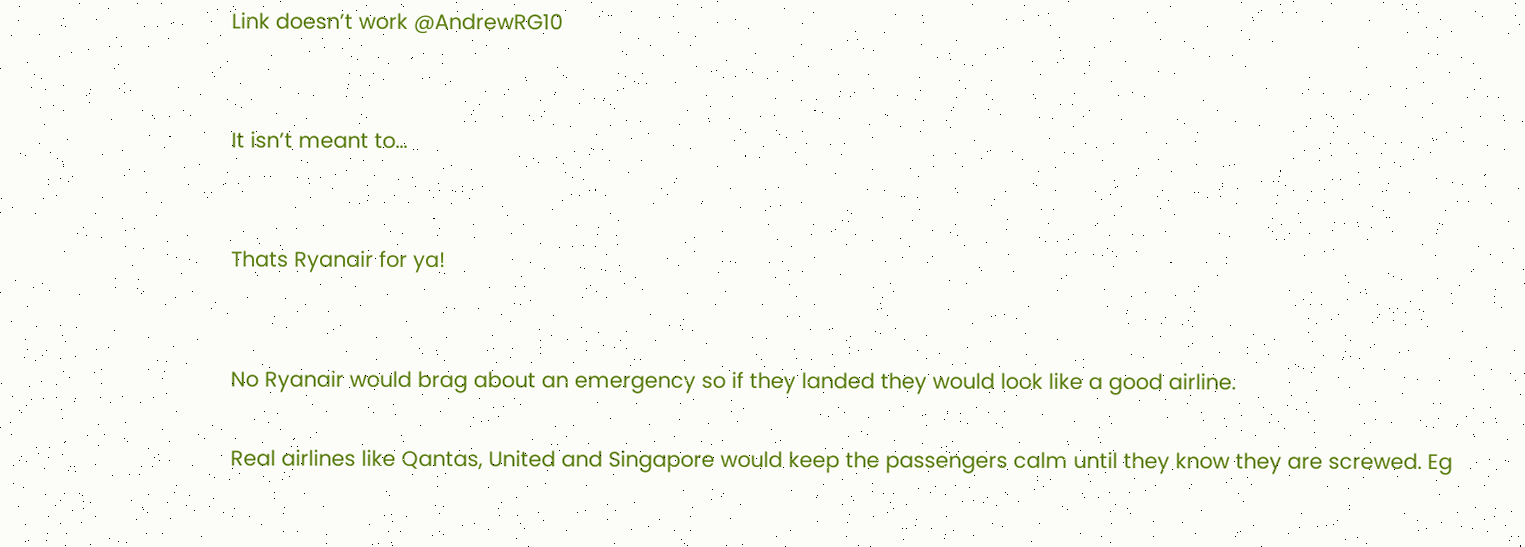Link doesn’t work @AndrewRG10


It isn’t meant to…


Thats Ryanair for ya!


No Ryanair would brag about an emergency so if they landed they would look like a good airline.

Real airlines like Qantas, United and Singapore would keep the passengers calm until they know they are screwed. Eg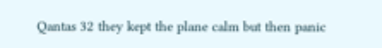Qantas 32 they kept the plane calm but then panic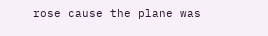rose cause the plane was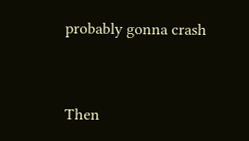probably gonna crash


Then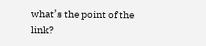what’s the point of the link?